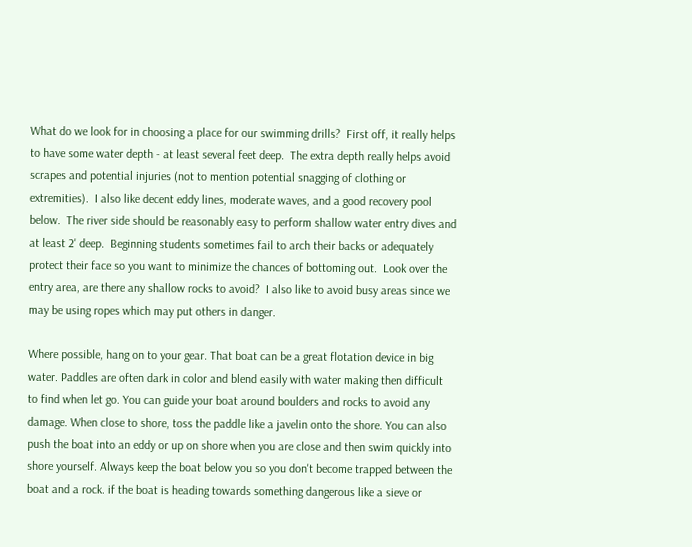What do we look for in choosing a place for our swimming drills?  First off, it really helps to have some water depth - at least several feet deep.  The extra depth really helps avoid scrapes and potential injuries (not to mention potential snagging of clothing or extremities).  I also like decent eddy lines, moderate waves, and a good recovery pool below.  The river side should be reasonably easy to perform shallow water entry dives and at least 2' deep.  Beginning students sometimes fail to arch their backs or adequately protect their face so you want to minimize the chances of bottoming out.  Look over the entry area, are there any shallow rocks to avoid?  I also like to avoid busy areas since we may be using ropes which may put others in danger.

Where possible, hang on to your gear. That boat can be a great flotation device in big water. Paddles are often dark in color and blend easily with water making then difficult to find when let go. You can guide your boat around boulders and rocks to avoid any damage. When close to shore, toss the paddle like a javelin onto the shore. You can also push the boat into an eddy or up on shore when you are close and then swim quickly into shore yourself. Always keep the boat below you so you don't become trapped between the boat and a rock. if the boat is heading towards something dangerous like a sieve or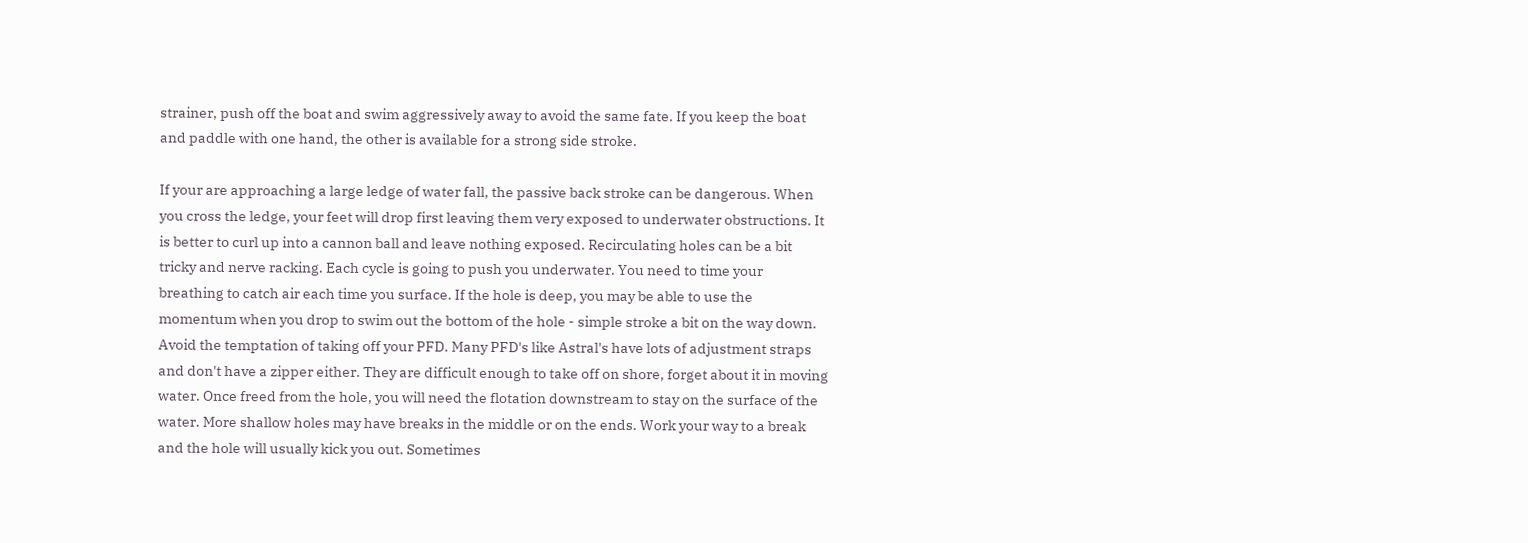strainer, push off the boat and swim aggressively away to avoid the same fate. If you keep the boat and paddle with one hand, the other is available for a strong side stroke.

If your are approaching a large ledge of water fall, the passive back stroke can be dangerous. When you cross the ledge, your feet will drop first leaving them very exposed to underwater obstructions. It is better to curl up into a cannon ball and leave nothing exposed. Recirculating holes can be a bit tricky and nerve racking. Each cycle is going to push you underwater. You need to time your breathing to catch air each time you surface. If the hole is deep, you may be able to use the momentum when you drop to swim out the bottom of the hole - simple stroke a bit on the way down. Avoid the temptation of taking off your PFD. Many PFD's like Astral's have lots of adjustment straps and don't have a zipper either. They are difficult enough to take off on shore, forget about it in moving water. Once freed from the hole, you will need the flotation downstream to stay on the surface of the water. More shallow holes may have breaks in the middle or on the ends. Work your way to a break and the hole will usually kick you out. Sometimes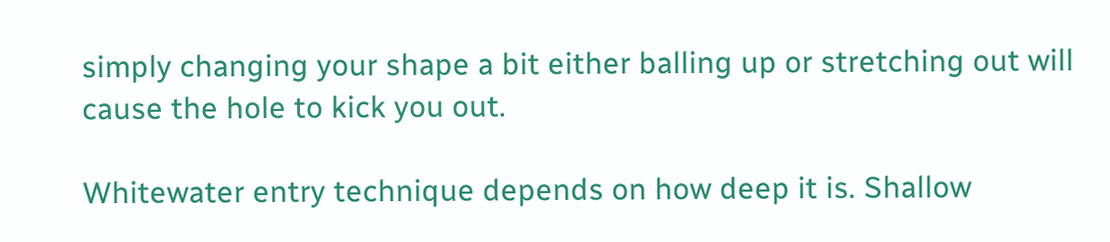simply changing your shape a bit either balling up or stretching out will cause the hole to kick you out.

Whitewater entry technique depends on how deep it is. Shallow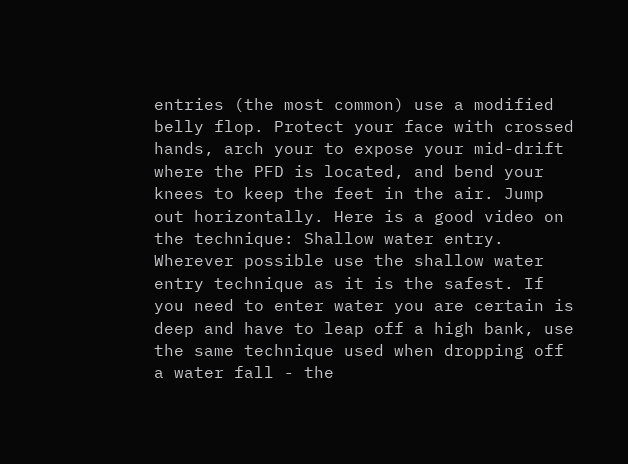entries (the most common) use a modified belly flop. Protect your face with crossed hands, arch your to expose your mid-drift where the PFD is located, and bend your knees to keep the feet in the air. Jump out horizontally. Here is a good video on the technique: Shallow water entry. Wherever possible use the shallow water entry technique as it is the safest. If you need to enter water you are certain is deep and have to leap off a high bank, use the same technique used when dropping off a water fall - the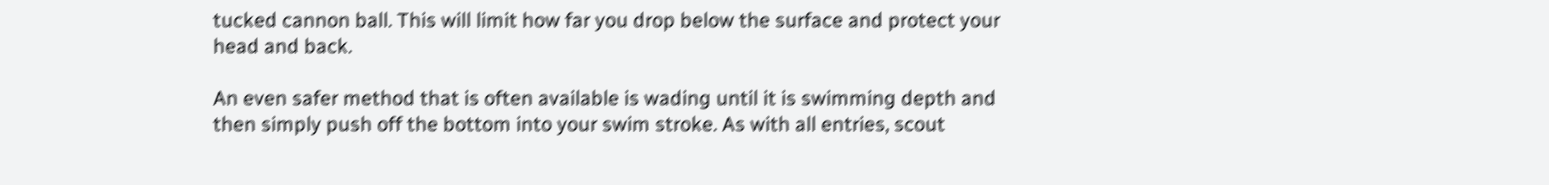tucked cannon ball. This will limit how far you drop below the surface and protect your head and back.

An even safer method that is often available is wading until it is swimming depth and then simply push off the bottom into your swim stroke. As with all entries, scout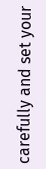carefully and set your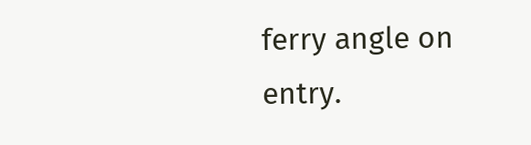ferry angle on entry.